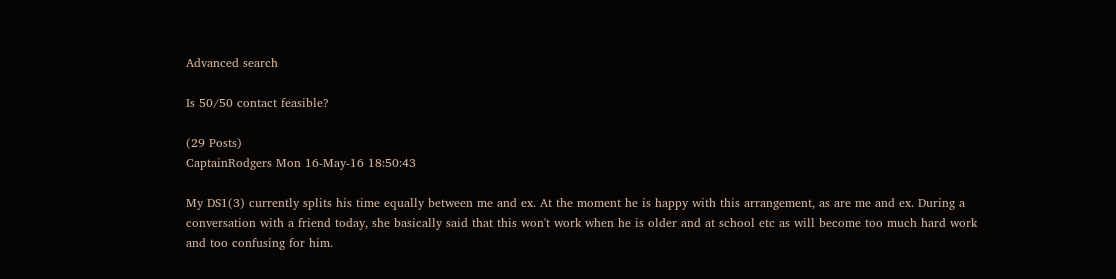Advanced search

Is 50/50 contact feasible?

(29 Posts)
CaptainRodgers Mon 16-May-16 18:50:43

My DS1(3) currently splits his time equally between me and ex. At the moment he is happy with this arrangement, as are me and ex. During a conversation with a friend today, she basically said that this won't work when he is older and at school etc as will become too much hard work and too confusing for him.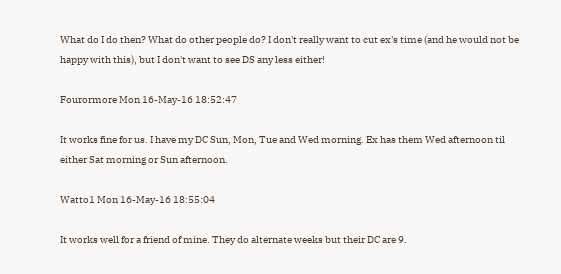What do I do then? What do other people do? I don't really want to cut ex's time (and he would not be happy with this), but I don't want to see DS any less either!

Fourormore Mon 16-May-16 18:52:47

It works fine for us. I have my DC Sun, Mon, Tue and Wed morning. Ex has them Wed afternoon til either Sat morning or Sun afternoon.

Watto1 Mon 16-May-16 18:55:04

It works well for a friend of mine. They do alternate weeks but their DC are 9.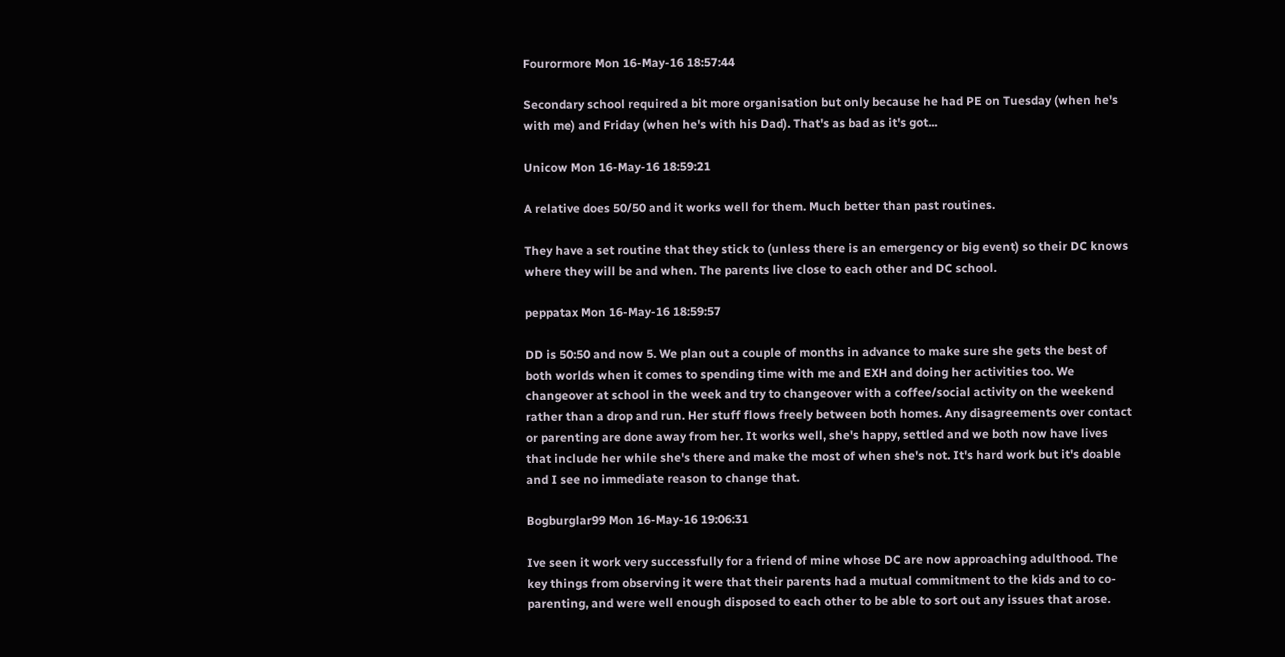Fourormore Mon 16-May-16 18:57:44

Secondary school required a bit more organisation but only because he had PE on Tuesday (when he's with me) and Friday (when he's with his Dad). That's as bad as it's got...

Unicow Mon 16-May-16 18:59:21

A relative does 50/50 and it works well for them. Much better than past routines.

They have a set routine that they stick to (unless there is an emergency or big event) so their DC knows where they will be and when. The parents live close to each other and DC school.

peppatax Mon 16-May-16 18:59:57

DD is 50:50 and now 5. We plan out a couple of months in advance to make sure she gets the best of both worlds when it comes to spending time with me and EXH and doing her activities too. We changeover at school in the week and try to changeover with a coffee/social activity on the weekend rather than a drop and run. Her stuff flows freely between both homes. Any disagreements over contact or parenting are done away from her. It works well, she's happy, settled and we both now have lives that include her while she's there and make the most of when she's not. It's hard work but it's doable and I see no immediate reason to change that.

Bogburglar99 Mon 16-May-16 19:06:31

Ive seen it work very successfully for a friend of mine whose DC are now approaching adulthood. The key things from observing it were that their parents had a mutual commitment to the kids and to co-parenting, and were well enough disposed to each other to be able to sort out any issues that arose.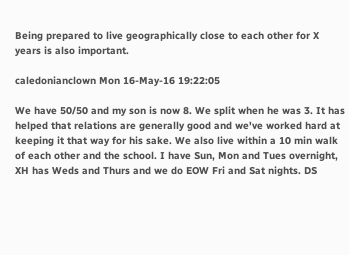Being prepared to live geographically close to each other for X years is also important.

caledonianclown Mon 16-May-16 19:22:05

We have 50/50 and my son is now 8. We split when he was 3. It has helped that relations are generally good and we've worked hard at keeping it that way for his sake. We also live within a 10 min walk of each other and the school. I have Sun, Mon and Tues overnight, XH has Weds and Thurs and we do EOW Fri and Sat nights. DS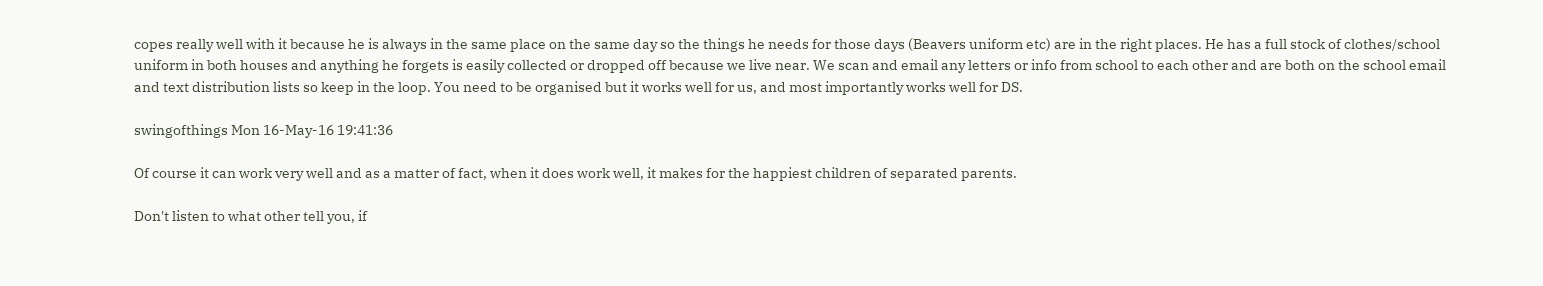copes really well with it because he is always in the same place on the same day so the things he needs for those days (Beavers uniform etc) are in the right places. He has a full stock of clothes/school uniform in both houses and anything he forgets is easily collected or dropped off because we live near. We scan and email any letters or info from school to each other and are both on the school email and text distribution lists so keep in the loop. You need to be organised but it works well for us, and most importantly works well for DS.

swingofthings Mon 16-May-16 19:41:36

Of course it can work very well and as a matter of fact, when it does work well, it makes for the happiest children of separated parents.

Don't listen to what other tell you, if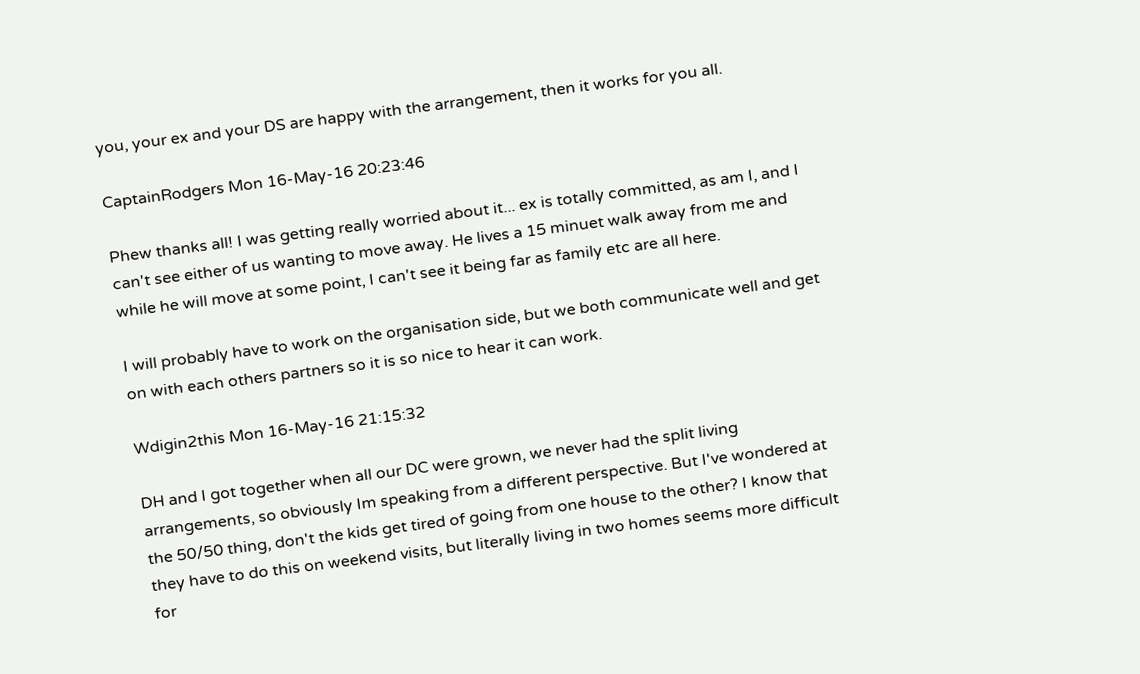you, your ex and your DS are happy with the arrangement, then it works for you all.

CaptainRodgers Mon 16-May-16 20:23:46

Phew thanks all! I was getting really worried about it... ex is totally committed, as am I, and I can't see either of us wanting to move away. He lives a 15 minuet walk away from me and while he will move at some point, I can't see it being far as family etc are all here.

I will probably have to work on the organisation side, but we both communicate well and get on with each others partners so it is so nice to hear it can work.

Wdigin2this Mon 16-May-16 21:15:32

DH and I got together when all our DC were grown, we never had the split living arrangements, so obviously Im speaking from a different perspective. But I've wondered at the 50/50 thing, don't the kids get tired of going from one house to the other? I know that they have to do this on weekend visits, but literally living in two homes seems more difficult for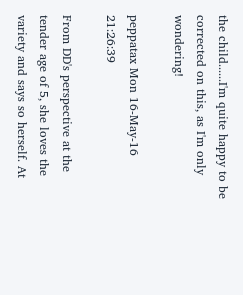the child......I'm quite happy to be corrected on this, as I'm only wondering!

peppatax Mon 16-May-16 21:26:39

From DD's perspective at the tender age of 5, she loves the variety and says so herself. At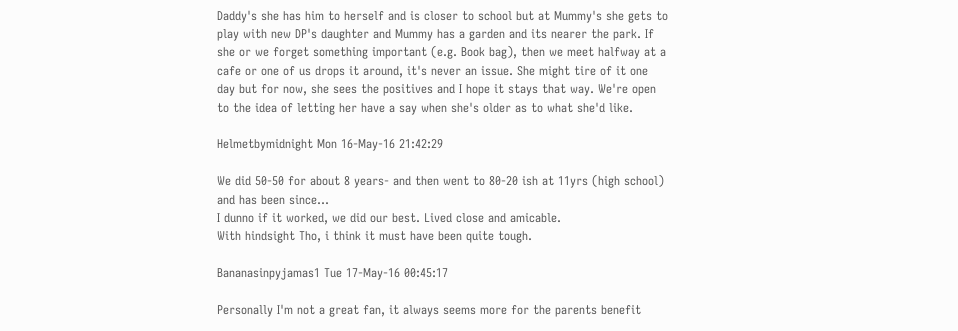Daddy's she has him to herself and is closer to school but at Mummy's she gets to play with new DP's daughter and Mummy has a garden and its nearer the park. If she or we forget something important (e.g. Book bag), then we meet halfway at a cafe or one of us drops it around, it's never an issue. She might tire of it one day but for now, she sees the positives and I hope it stays that way. We're open to the idea of letting her have a say when she's older as to what she'd like.

Helmetbymidnight Mon 16-May-16 21:42:29

We did 50-50 for about 8 years- and then went to 80-20 ish at 11yrs (high school) and has been since...
I dunno if it worked, we did our best. Lived close and amicable.
With hindsight Tho, i think it must have been quite tough.

Bananasinpyjamas1 Tue 17-May-16 00:45:17

Personally I'm not a great fan, it always seems more for the parents benefit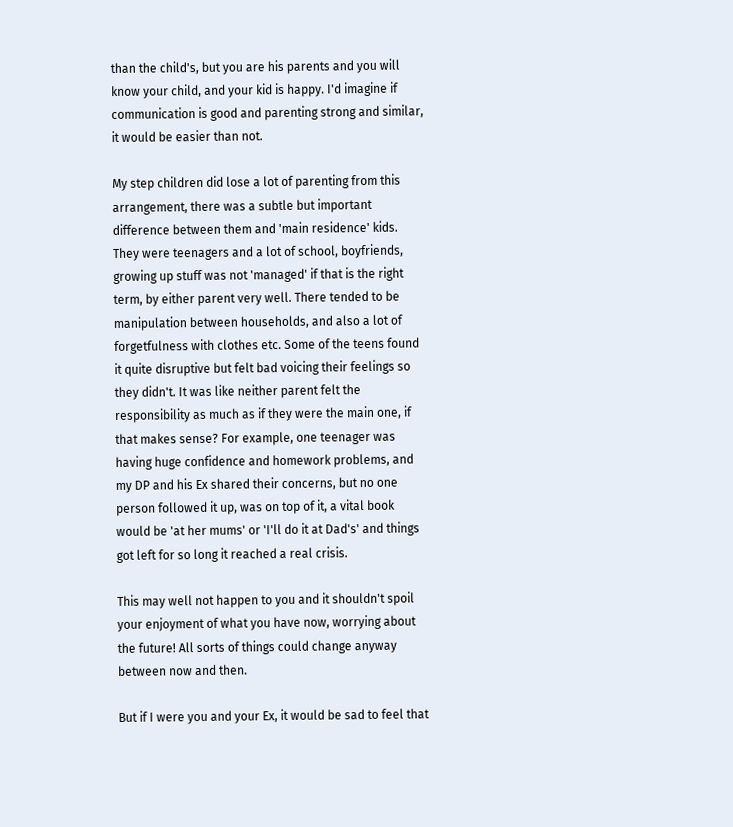than the child's, but you are his parents and you will know your child, and your kid is happy. I'd imagine if communication is good and parenting strong and similar, it would be easier than not.

My step children did lose a lot of parenting from this arrangement, there was a subtle but important difference between them and 'main residence' kids. They were teenagers and a lot of school, boyfriends, growing up stuff was not 'managed' if that is the right term, by either parent very well. There tended to be manipulation between households, and also a lot of forgetfulness with clothes etc. Some of the teens found it quite disruptive but felt bad voicing their feelings so they didn't. It was like neither parent felt the responsibility as much as if they were the main one, if that makes sense? For example, one teenager was having huge confidence and homework problems, and my DP and his Ex shared their concerns, but no one person followed it up, was on top of it, a vital book would be 'at her mums' or 'I'll do it at Dad's' and things got left for so long it reached a real crisis.

This may well not happen to you and it shouldn't spoil your enjoyment of what you have now, worrying about the future! All sorts of things could change anyway between now and then.

But if I were you and your Ex, it would be sad to feel that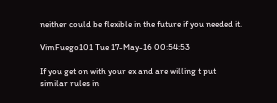neither could be flexible in the future if you needed it.

VimFuego101 Tue 17-May-16 00:54:53

If you get on with your ex and are willing t put similar rules in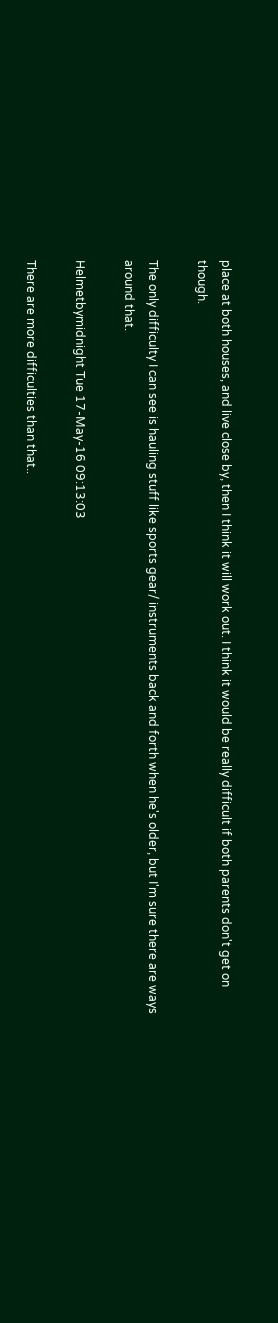place at both houses, and live close by, then I think it will work out. I think it would be really difficult if both parents don't get on though.

The only difficulty I can see is hauling stuff like sports gear/ instruments back and forth when he's older, but I'm sure there are ways around that.

Helmetbymidnight Tue 17-May-16 09:13:03

There are more difficulties than that..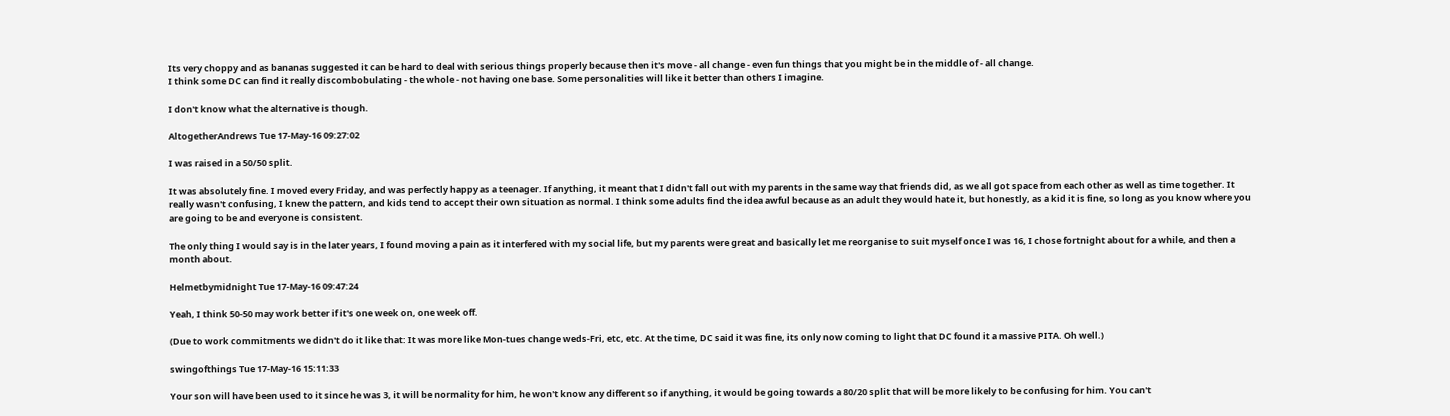Its very choppy and as bananas suggested it can be hard to deal with serious things properly because then it's move - all change - even fun things that you might be in the middle of - all change.
I think some DC can find it really discombobulating - the whole - not having one base. Some personalities will like it better than others I imagine.

I don't know what the alternative is though.

AltogetherAndrews Tue 17-May-16 09:27:02

I was raised in a 50/50 split.

It was absolutely fine. I moved every Friday, and was perfectly happy as a teenager. If anything, it meant that I didn't fall out with my parents in the same way that friends did, as we all got space from each other as well as time together. It really wasn't confusing, I knew the pattern, and kids tend to accept their own situation as normal. I think some adults find the idea awful because as an adult they would hate it, but honestly, as a kid it is fine, so long as you know where you are going to be and everyone is consistent.

The only thing I would say is in the later years, I found moving a pain as it interfered with my social life, but my parents were great and basically let me reorganise to suit myself once I was 16, I chose fortnight about for a while, and then a month about.

Helmetbymidnight Tue 17-May-16 09:47:24

Yeah, I think 50-50 may work better if it's one week on, one week off.

(Due to work commitments we didn't do it like that: It was more like Mon-tues change weds-Fri, etc, etc. At the time, DC said it was fine, its only now coming to light that DC found it a massive PITA. Oh well.)

swingofthings Tue 17-May-16 15:11:33

Your son will have been used to it since he was 3, it will be normality for him, he won't know any different so if anything, it would be going towards a 80/20 split that will be more likely to be confusing for him. You can't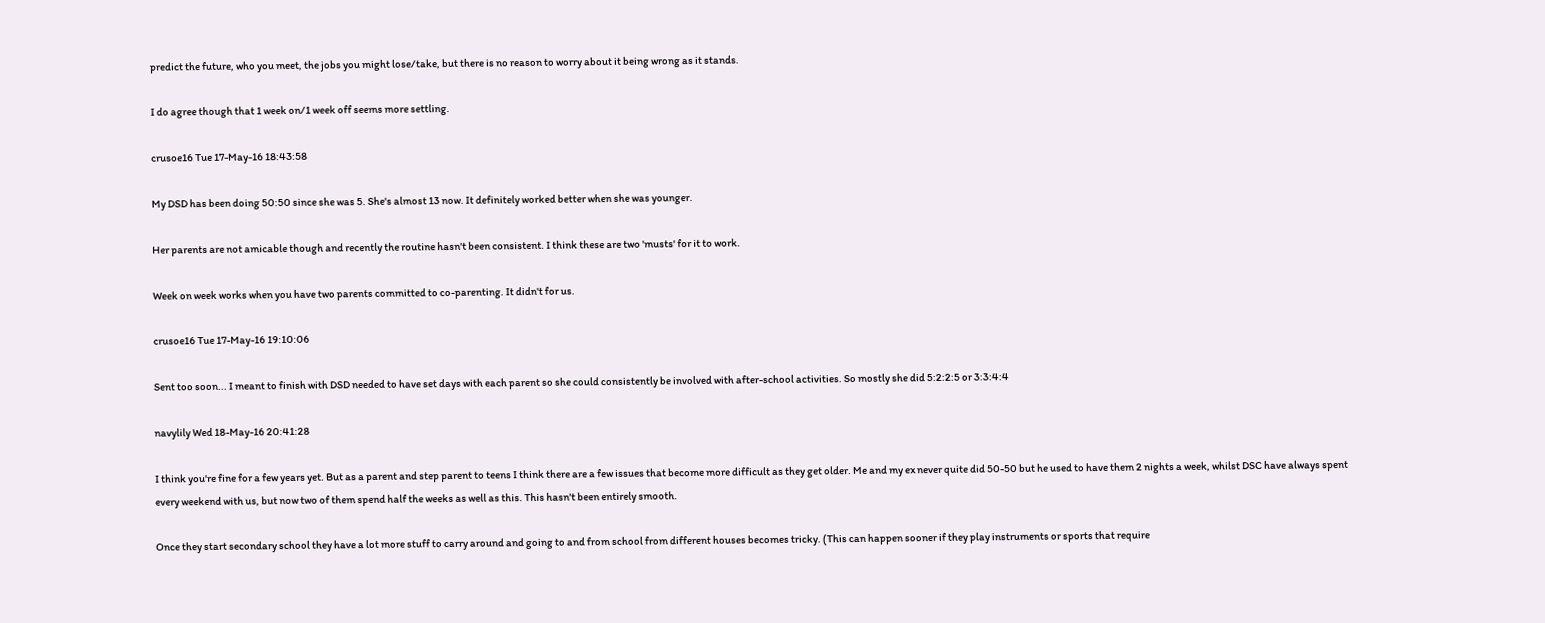predict the future, who you meet, the jobs you might lose/take, but there is no reason to worry about it being wrong as it stands.

I do agree though that 1 week on/1 week off seems more settling.

crusoe16 Tue 17-May-16 18:43:58

My DSD has been doing 50:50 since she was 5. She's almost 13 now. It definitely worked better when she was younger.

Her parents are not amicable though and recently the routine hasn't been consistent. I think these are two 'musts' for it to work.

Week on week works when you have two parents committed to co-parenting. It didn't for us.

crusoe16 Tue 17-May-16 19:10:06

Sent too soon... I meant to finish with DSD needed to have set days with each parent so she could consistently be involved with after-school activities. So mostly she did 5:2:2:5 or 3:3:4:4

navylily Wed 18-May-16 20:41:28

I think you're fine for a few years yet. But as a parent and step parent to teens I think there are a few issues that become more difficult as they get older. Me and my ex never quite did 50-50 but he used to have them 2 nights a week, whilst DSC have always spent every weekend with us, but now two of them spend half the weeks as well as this. This hasn't been entirely smooth.

Once they start secondary school they have a lot more stuff to carry around and going to and from school from different houses becomes tricky. (This can happen sooner if they play instruments or sports that require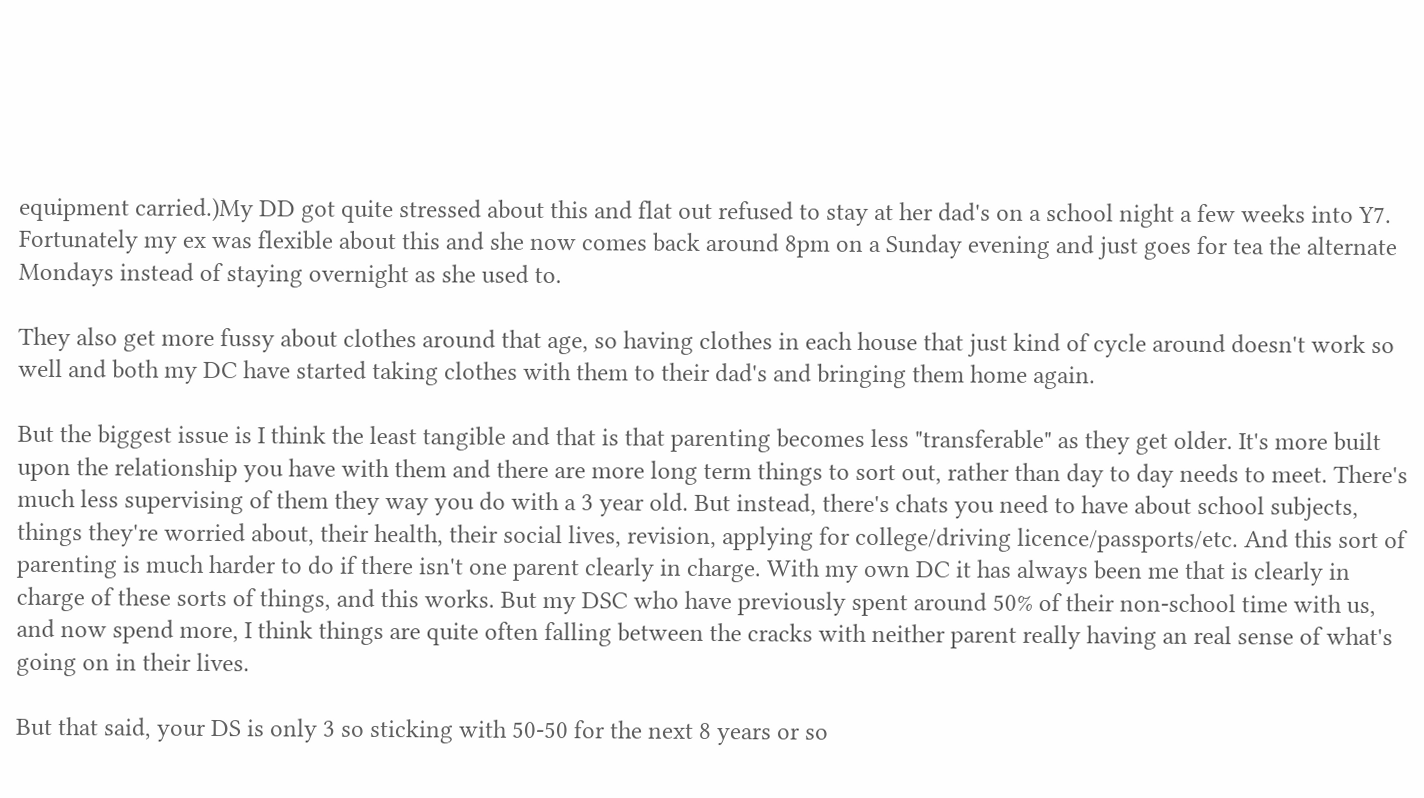equipment carried.)My DD got quite stressed about this and flat out refused to stay at her dad's on a school night a few weeks into Y7. Fortunately my ex was flexible about this and she now comes back around 8pm on a Sunday evening and just goes for tea the alternate Mondays instead of staying overnight as she used to.

They also get more fussy about clothes around that age, so having clothes in each house that just kind of cycle around doesn't work so well and both my DC have started taking clothes with them to their dad's and bringing them home again.

But the biggest issue is I think the least tangible and that is that parenting becomes less "transferable" as they get older. It's more built upon the relationship you have with them and there are more long term things to sort out, rather than day to day needs to meet. There's much less supervising of them they way you do with a 3 year old. But instead, there's chats you need to have about school subjects, things they're worried about, their health, their social lives, revision, applying for college/driving licence/passports/etc. And this sort of parenting is much harder to do if there isn't one parent clearly in charge. With my own DC it has always been me that is clearly in charge of these sorts of things, and this works. But my DSC who have previously spent around 50% of their non-school time with us, and now spend more, I think things are quite often falling between the cracks with neither parent really having an real sense of what's going on in their lives.

But that said, your DS is only 3 so sticking with 50-50 for the next 8 years or so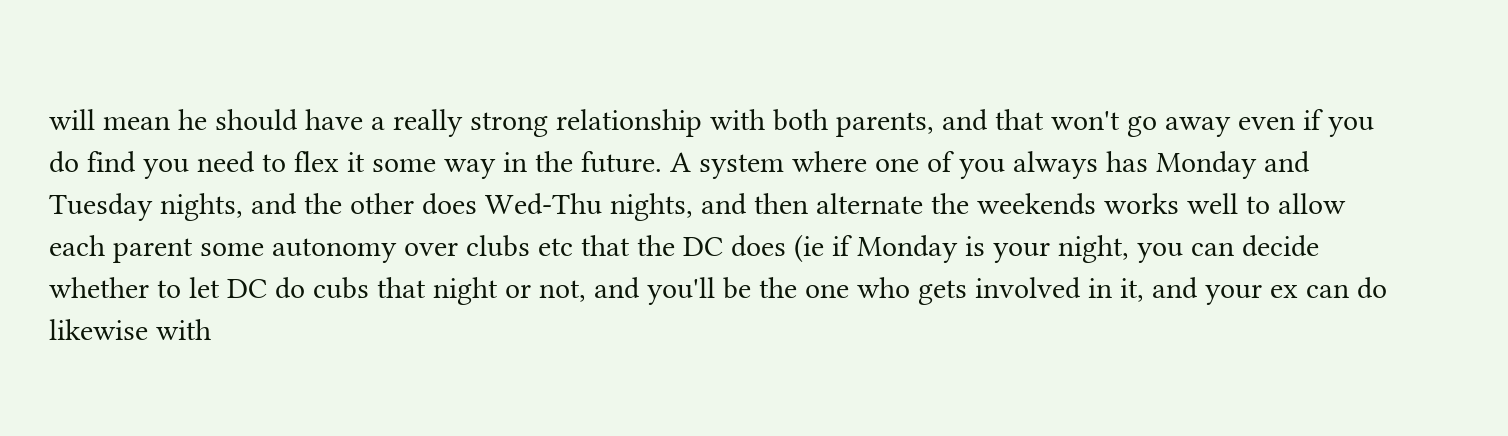will mean he should have a really strong relationship with both parents, and that won't go away even if you do find you need to flex it some way in the future. A system where one of you always has Monday and Tuesday nights, and the other does Wed-Thu nights, and then alternate the weekends works well to allow each parent some autonomy over clubs etc that the DC does (ie if Monday is your night, you can decide whether to let DC do cubs that night or not, and you'll be the one who gets involved in it, and your ex can do likewise with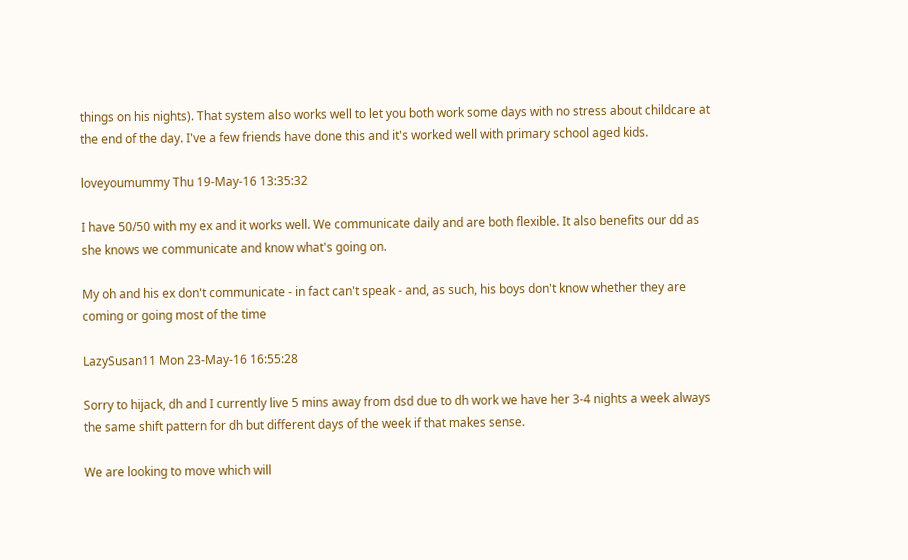things on his nights). That system also works well to let you both work some days with no stress about childcare at the end of the day. I've a few friends have done this and it's worked well with primary school aged kids.

loveyoumummy Thu 19-May-16 13:35:32

I have 50/50 with my ex and it works well. We communicate daily and are both flexible. It also benefits our dd as she knows we communicate and know what's going on.

My oh and his ex don't communicate - in fact can't speak - and, as such, his boys don't know whether they are coming or going most of the time

LazySusan11 Mon 23-May-16 16:55:28

Sorry to hijack, dh and I currently live 5 mins away from dsd due to dh work we have her 3-4 nights a week always the same shift pattern for dh but different days of the week if that makes sense.

We are looking to move which will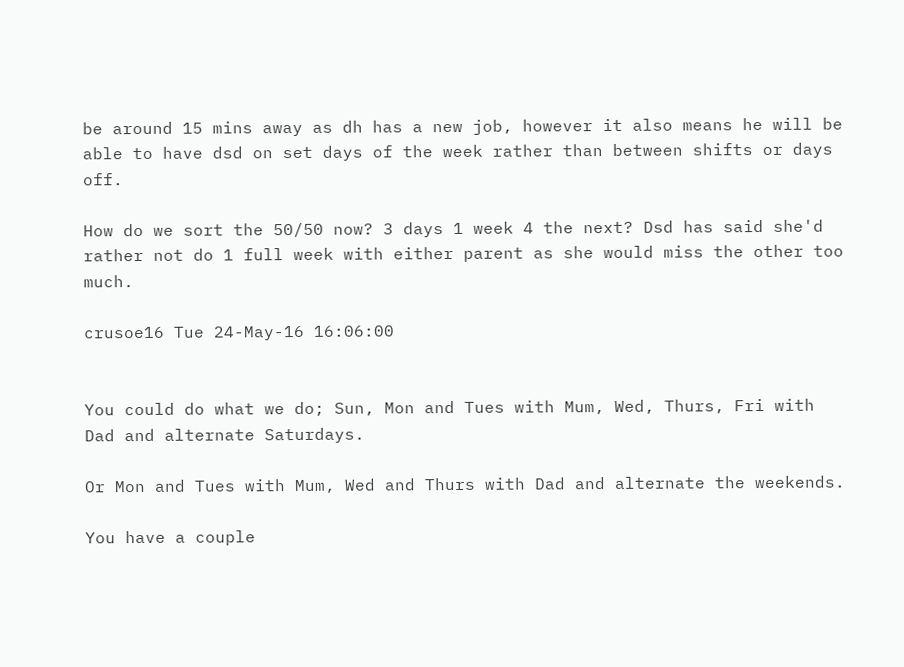be around 15 mins away as dh has a new job, however it also means he will be able to have dsd on set days of the week rather than between shifts or days off.

How do we sort the 50/50 now? 3 days 1 week 4 the next? Dsd has said she'd rather not do 1 full week with either parent as she would miss the other too much.

crusoe16 Tue 24-May-16 16:06:00


You could do what we do; Sun, Mon and Tues with Mum, Wed, Thurs, Fri with Dad and alternate Saturdays.

Or Mon and Tues with Mum, Wed and Thurs with Dad and alternate the weekends.

You have a couple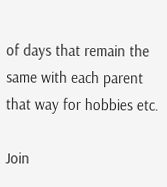of days that remain the same with each parent that way for hobbies etc.

Join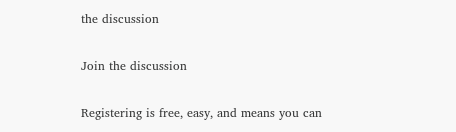the discussion

Join the discussion

Registering is free, easy, and means you can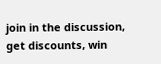join in the discussion, get discounts, win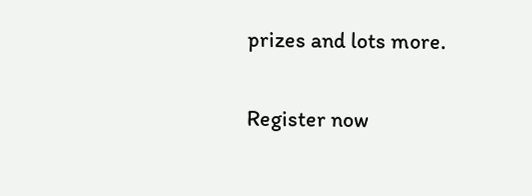prizes and lots more.

Register now